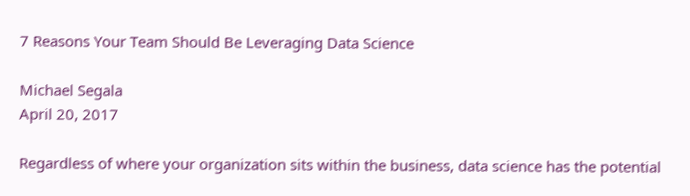7 Reasons Your Team Should Be Leveraging Data Science

Michael Segala
April 20, 2017

Regardless of where your organization sits within the business, data science has the potential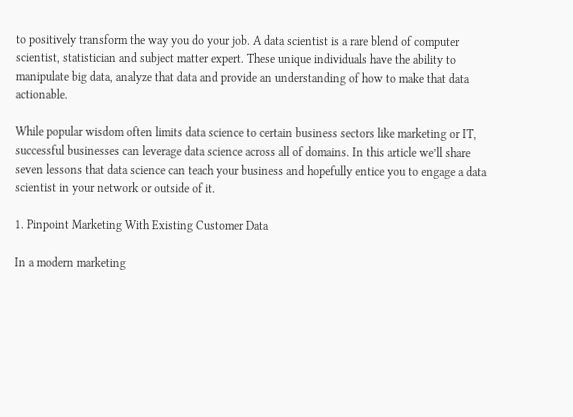to positively transform the way you do your job. A data scientist is a rare blend of computer scientist, statistician and subject matter expert. These unique individuals have the ability to manipulate big data, analyze that data and provide an understanding of how to make that data actionable.

While popular wisdom often limits data science to certain business sectors like marketing or IT, successful businesses can leverage data science across all of domains. In this article we’ll share seven lessons that data science can teach your business and hopefully entice you to engage a data scientist in your network or outside of it.

1. Pinpoint Marketing With Existing Customer Data

In a modern marketing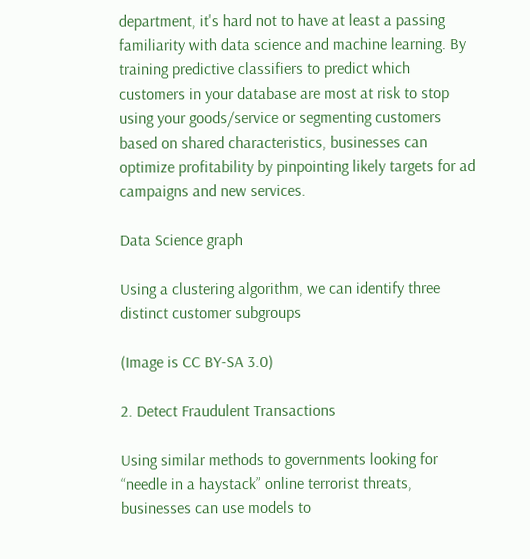department, it's hard not to have at least a passing familiarity with data science and machine learning. By training predictive classifiers to predict which customers in your database are most at risk to stop using your goods/service or segmenting customers based on shared characteristics, businesses can optimize profitability by pinpointing likely targets for ad campaigns and new services.

Data Science graph

Using a clustering algorithm, we can identify three distinct customer subgroups

(Image is CC BY-SA 3.0)

2. Detect Fraudulent Transactions

Using similar methods to governments looking for “needle in a haystack” online terrorist threats, businesses can use models to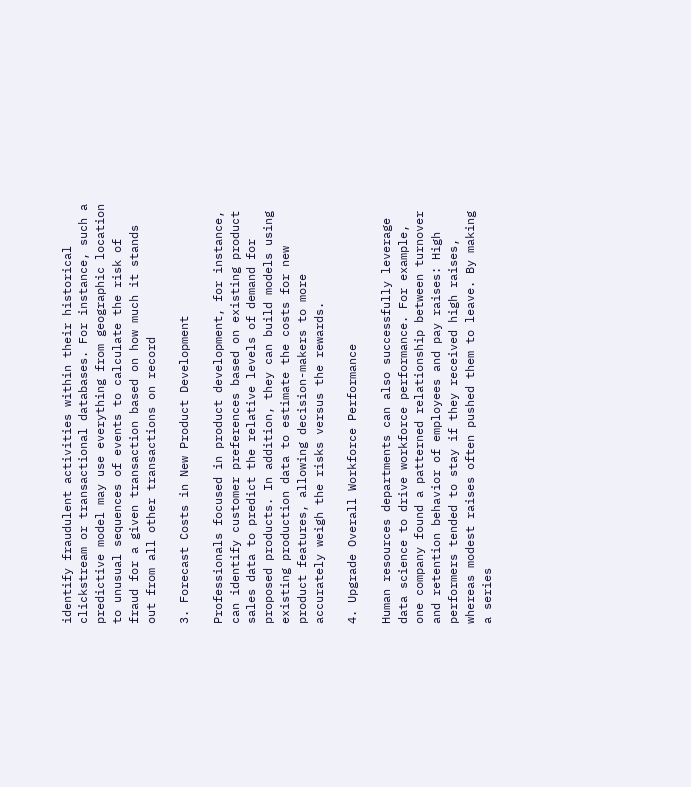identify fraudulent activities within their historical clickstream or transactional databases. For instance, such a predictive model may use everything from geographic location to unusual sequences of events to calculate the risk of fraud for a given transaction based on how much it stands out from all other transactions on record

3. Forecast Costs in New Product Development

Professionals focused in product development, for instance, can identify customer preferences based on existing product sales data to predict the relative levels of demand for proposed products. In addition, they can build models using existing production data to estimate the costs for new product features, allowing decision-makers to more accurately weigh the risks versus the rewards.

4. Upgrade Overall Workforce Performance

Human resources departments can also successfully leverage data science to drive workforce performance. For example, one company found a patterned relationship between turnover and retention behavior of employees and pay raises: High performers tended to stay if they received high raises, whereas modest raises often pushed them to leave. By making a series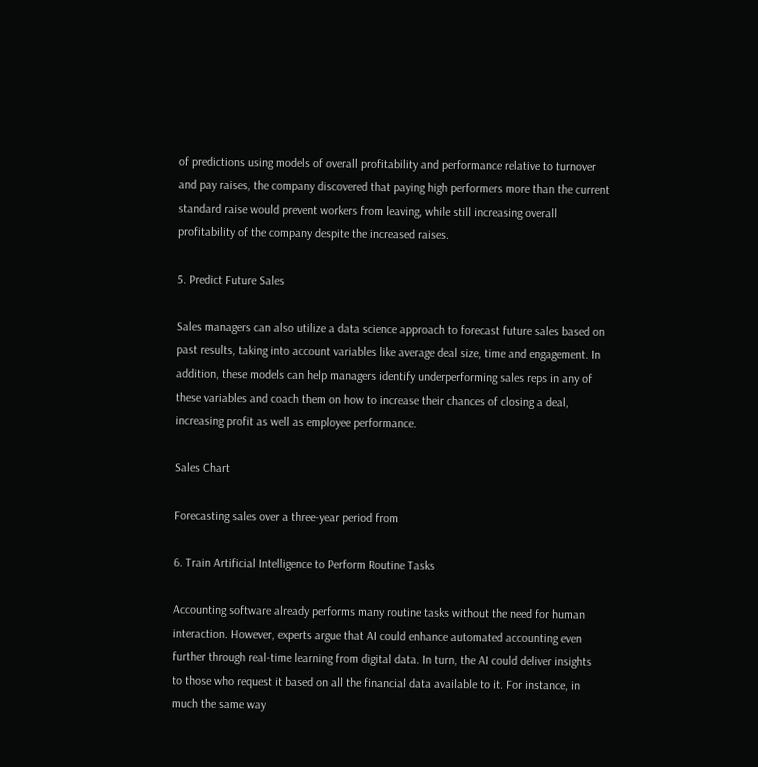of predictions using models of overall profitability and performance relative to turnover and pay raises, the company discovered that paying high performers more than the current standard raise would prevent workers from leaving, while still increasing overall profitability of the company despite the increased raises.

5. Predict Future Sales

Sales managers can also utilize a data science approach to forecast future sales based on past results, taking into account variables like average deal size, time and engagement. In addition, these models can help managers identify underperforming sales reps in any of these variables and coach them on how to increase their chances of closing a deal, increasing profit as well as employee performance.

Sales Chart

Forecasting sales over a three-year period from

6. Train Artificial Intelligence to Perform Routine Tasks

Accounting software already performs many routine tasks without the need for human interaction. However, experts argue that AI could enhance automated accounting even further through real-time learning from digital data. In turn, the AI could deliver insights to those who request it based on all the financial data available to it. For instance, in much the same way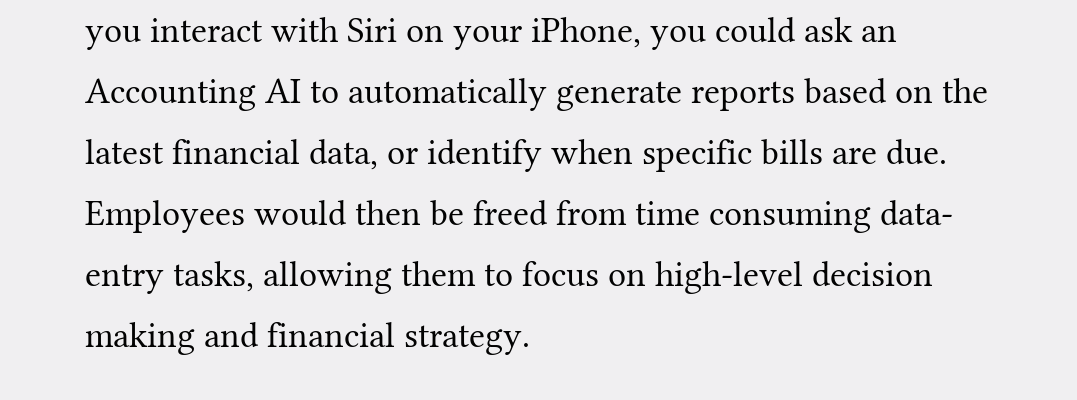you interact with Siri on your iPhone, you could ask an Accounting AI to automatically generate reports based on the latest financial data, or identify when specific bills are due. Employees would then be freed from time consuming data-entry tasks, allowing them to focus on high-level decision making and financial strategy.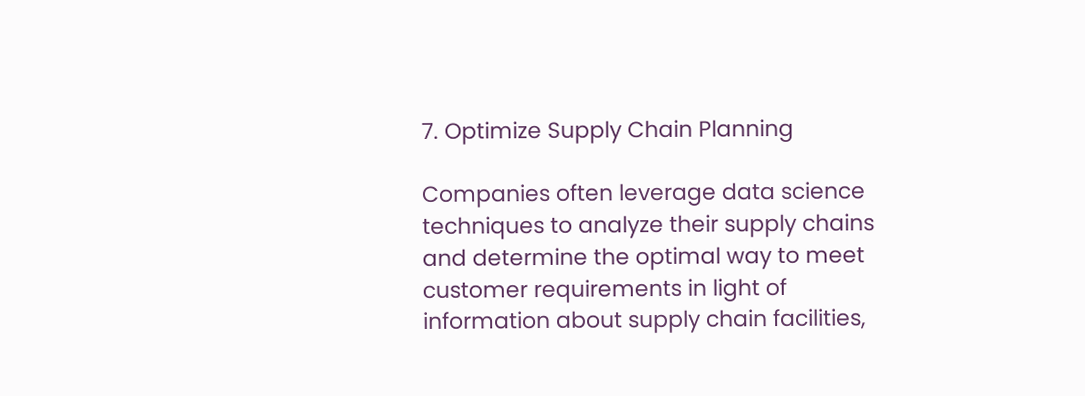7. Optimize Supply Chain Planning

Companies often leverage data science techniques to analyze their supply chains and determine the optimal way to meet customer requirements in light of information about supply chain facilities,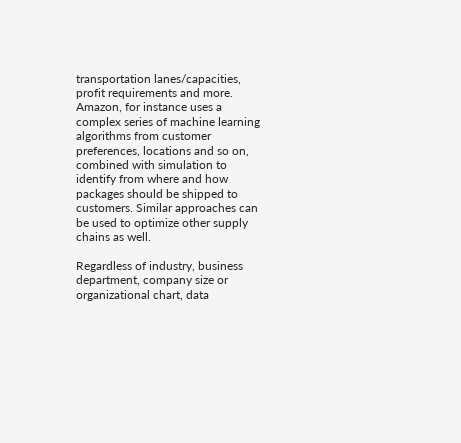transportation lanes/capacities, profit requirements and more. Amazon, for instance uses a complex series of machine learning algorithms from customer preferences, locations and so on, combined with simulation to identify from where and how packages should be shipped to customers. Similar approaches can be used to optimize other supply chains as well.

Regardless of industry, business department, company size or organizational chart, data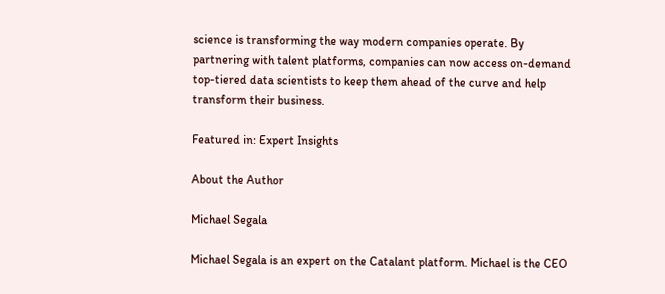science is transforming the way modern companies operate. By partnering with talent platforms, companies can now access on-demand top-tiered data scientists to keep them ahead of the curve and help transform their business.

Featured in: Expert Insights

About the Author

Michael Segala

Michael Segala is an expert on the Catalant platform. Michael is the CEO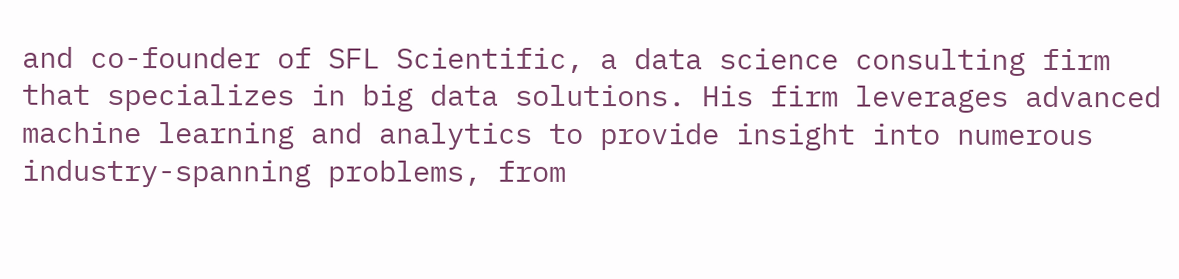and co-founder of SFL Scientific, a data science consulting firm that specializes in big data solutions. His firm leverages advanced machine learning and analytics to provide insight into numerous industry-spanning problems, from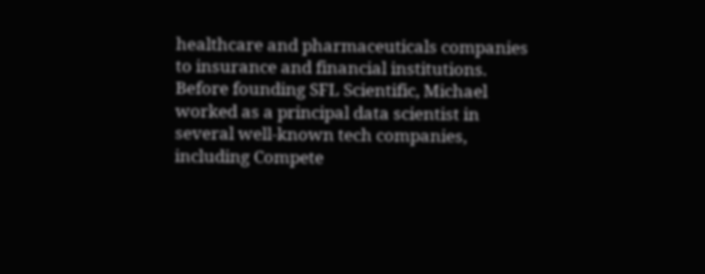healthcare and pharmaceuticals companies to insurance and financial institutions. Before founding SFL Scientific, Michael worked as a principal data scientist in several well-known tech companies, including Compete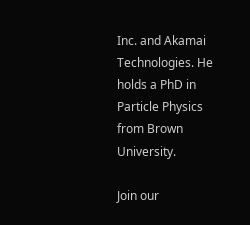Inc. and Akamai Technologies. He holds a PhD in Particle Physics from Brown University.

Join our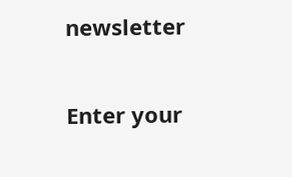newsletter

Enter your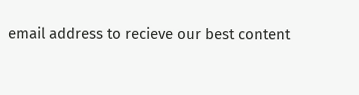email address to recieve our best content